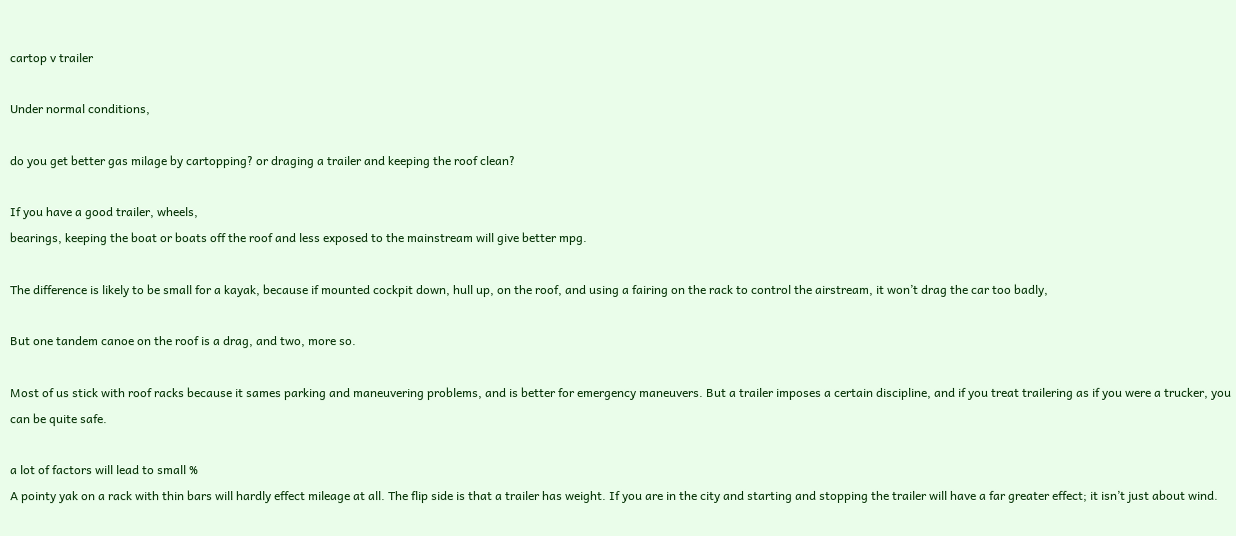cartop v trailer

Under normal conditions,

do you get better gas milage by cartopping? or draging a trailer and keeping the roof clean?

If you have a good trailer, wheels,
bearings, keeping the boat or boats off the roof and less exposed to the mainstream will give better mpg.

The difference is likely to be small for a kayak, because if mounted cockpit down, hull up, on the roof, and using a fairing on the rack to control the airstream, it won’t drag the car too badly,

But one tandem canoe on the roof is a drag, and two, more so.

Most of us stick with roof racks because it sames parking and maneuvering problems, and is better for emergency maneuvers. But a trailer imposes a certain discipline, and if you treat trailering as if you were a trucker, you can be quite safe.

a lot of factors will lead to small %
A pointy yak on a rack with thin bars will hardly effect mileage at all. The flip side is that a trailer has weight. If you are in the city and starting and stopping the trailer will have a far greater effect; it isn’t just about wind.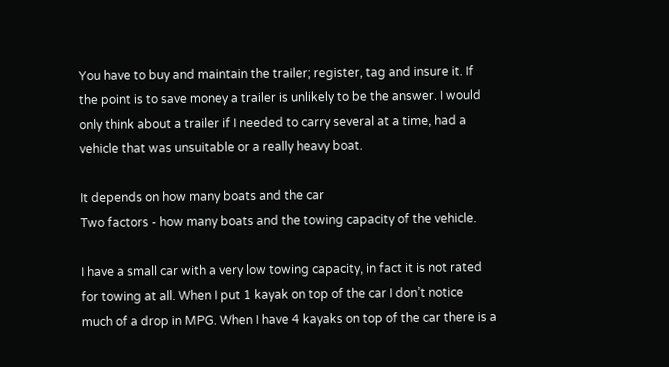You have to buy and maintain the trailer; register, tag and insure it. If the point is to save money a trailer is unlikely to be the answer. I would only think about a trailer if I needed to carry several at a time, had a vehicle that was unsuitable or a really heavy boat.

It depends on how many boats and the car
Two factors - how many boats and the towing capacity of the vehicle.

I have a small car with a very low towing capacity, in fact it is not rated for towing at all. When I put 1 kayak on top of the car I don’t notice much of a drop in MPG. When I have 4 kayaks on top of the car there is a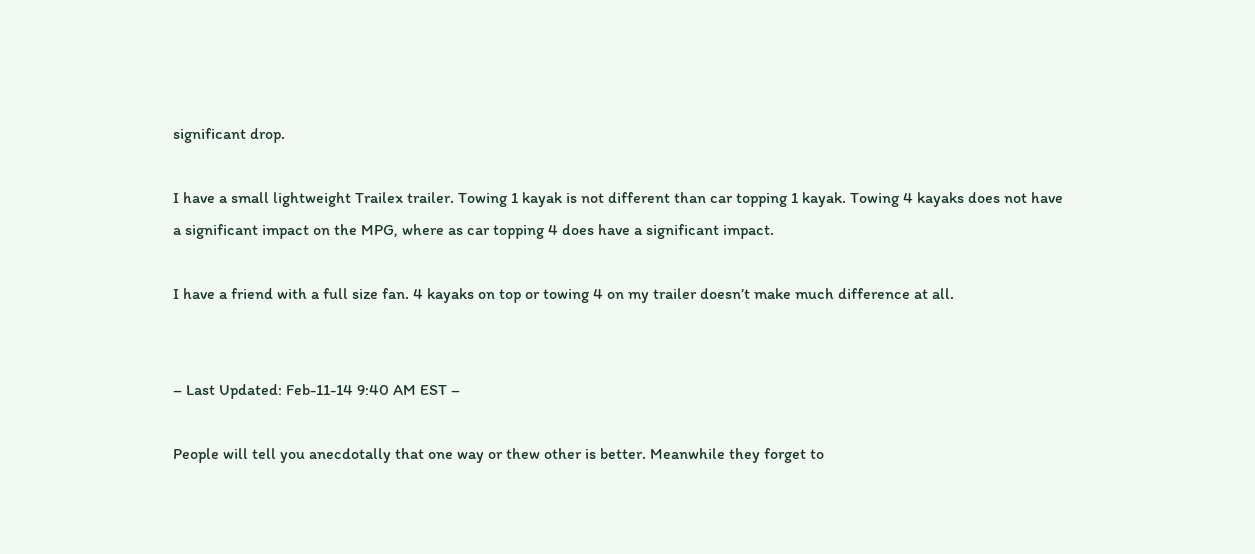significant drop.

I have a small lightweight Trailex trailer. Towing 1 kayak is not different than car topping 1 kayak. Towing 4 kayaks does not have a significant impact on the MPG, where as car topping 4 does have a significant impact.

I have a friend with a full size fan. 4 kayaks on top or towing 4 on my trailer doesn’t make much difference at all.


– Last Updated: Feb-11-14 9:40 AM EST –

People will tell you anecdotally that one way or thew other is better. Meanwhile they forget to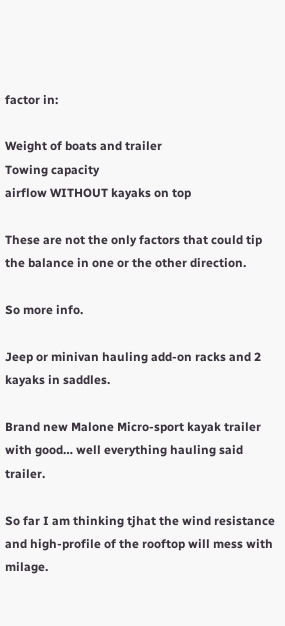factor in:

Weight of boats and trailer
Towing capacity
airflow WITHOUT kayaks on top

These are not the only factors that could tip the balance in one or the other direction.

So more info.

Jeep or minivan hauling add-on racks and 2 kayaks in saddles.

Brand new Malone Micro-sport kayak trailer with good… well everything hauling said trailer.

So far I am thinking tjhat the wind resistance and high-profile of the rooftop will mess with milage.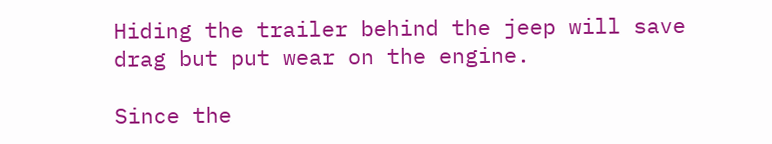Hiding the trailer behind the jeep will save drag but put wear on the engine.

Since the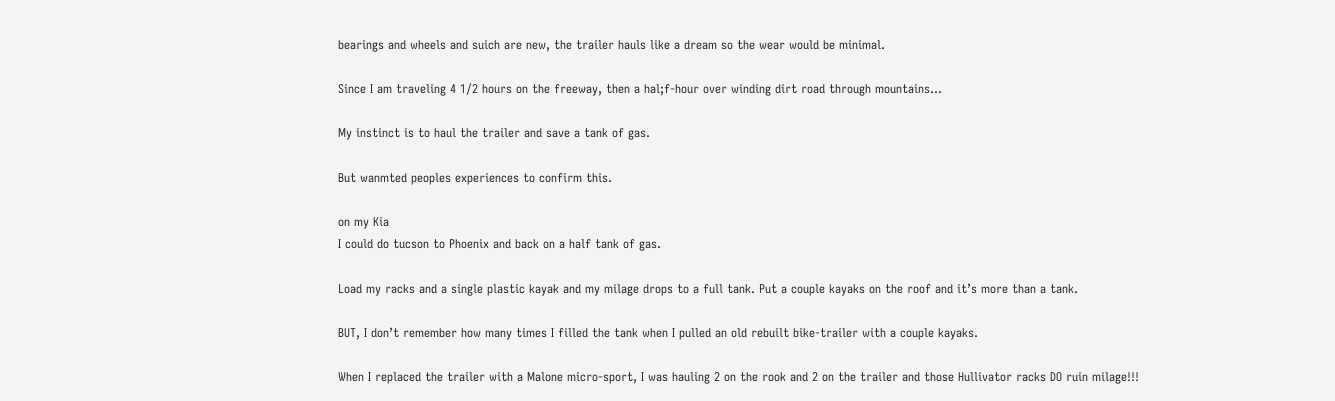bearings and wheels and suich are new, the trailer hauls like a dream so the wear would be minimal.

Since I am traveling 4 1/2 hours on the freeway, then a hal;f-hour over winding dirt road through mountains…

My instinct is to haul the trailer and save a tank of gas.

But wanmted peoples experiences to confirm this.

on my Kia
I could do tucson to Phoenix and back on a half tank of gas.

Load my racks and a single plastic kayak and my milage drops to a full tank. Put a couple kayaks on the roof and it’s more than a tank.

BUT, I don’t remember how many times I filled the tank when I pulled an old rebuilt bike-trailer with a couple kayaks.

When I replaced the trailer with a Malone micro-sport, I was hauling 2 on the rook and 2 on the trailer and those Hullivator racks DO ruin milage!!!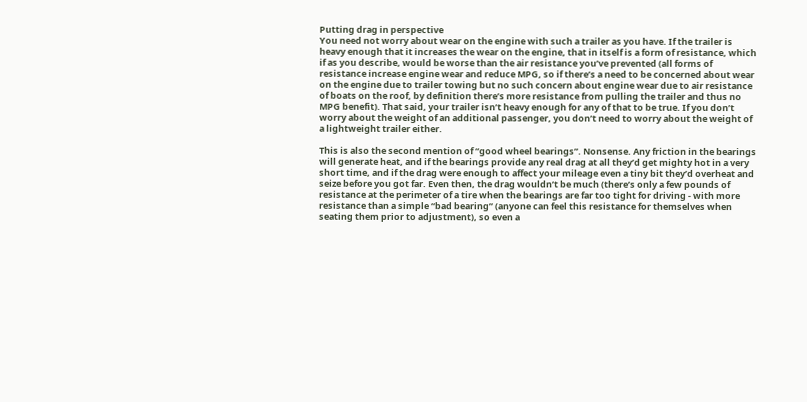Putting drag in perspective
You need not worry about wear on the engine with such a trailer as you have. If the trailer is heavy enough that it increases the wear on the engine, that in itself is a form of resistance, which if as you describe, would be worse than the air resistance you’ve prevented (all forms of resistance increase engine wear and reduce MPG, so if there’s a need to be concerned about wear on the engine due to trailer towing but no such concern about engine wear due to air resistance of boats on the roof, by definition there’s more resistance from pulling the trailer and thus no MPG benefit). That said, your trailer isn’t heavy enough for any of that to be true. If you don’t worry about the weight of an additional passenger, you don’t need to worry about the weight of a lightweight trailer either.

This is also the second mention of “good wheel bearings”. Nonsense. Any friction in the bearings will generate heat, and if the bearings provide any real drag at all they’d get mighty hot in a very short time, and if the drag were enough to affect your mileage even a tiny bit they’d overheat and seize before you got far. Even then, the drag wouldn’t be much (there’s only a few pounds of resistance at the perimeter of a tire when the bearings are far too tight for driving - with more resistance than a simple “bad bearing” (anyone can feel this resistance for themselves when seating them prior to adjustment), so even a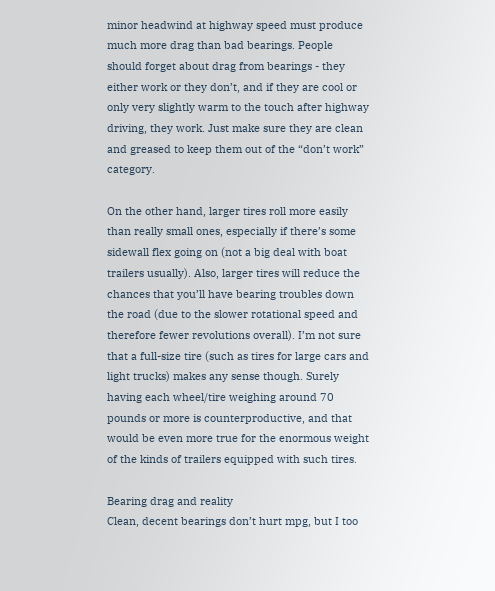minor headwind at highway speed must produce much more drag than bad bearings. People should forget about drag from bearings - they either work or they don’t, and if they are cool or only very slightly warm to the touch after highway driving, they work. Just make sure they are clean and greased to keep them out of the “don’t work” category.

On the other hand, larger tires roll more easily than really small ones, especially if there’s some sidewall flex going on (not a big deal with boat trailers usually). Also, larger tires will reduce the chances that you’ll have bearing troubles down the road (due to the slower rotational speed and therefore fewer revolutions overall). I’m not sure that a full-size tire (such as tires for large cars and light trucks) makes any sense though. Surely having each wheel/tire weighing around 70 pounds or more is counterproductive, and that would be even more true for the enormous weight of the kinds of trailers equipped with such tires.

Bearing drag and reality
Clean, decent bearings don’t hurt mpg, but I too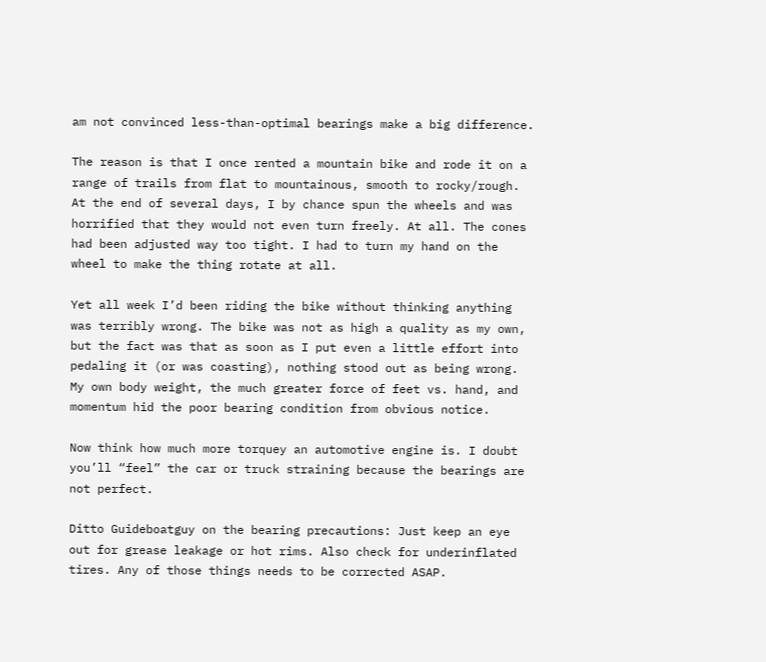am not convinced less-than-optimal bearings make a big difference.

The reason is that I once rented a mountain bike and rode it on a range of trails from flat to mountainous, smooth to rocky/rough. At the end of several days, I by chance spun the wheels and was horrified that they would not even turn freely. At all. The cones had been adjusted way too tight. I had to turn my hand on the wheel to make the thing rotate at all.

Yet all week I’d been riding the bike without thinking anything was terribly wrong. The bike was not as high a quality as my own, but the fact was that as soon as I put even a little effort into pedaling it (or was coasting), nothing stood out as being wrong. My own body weight, the much greater force of feet vs. hand, and momentum hid the poor bearing condition from obvious notice.

Now think how much more torquey an automotive engine is. I doubt you’ll “feel” the car or truck straining because the bearings are not perfect.

Ditto Guideboatguy on the bearing precautions: Just keep an eye out for grease leakage or hot rims. Also check for underinflated tires. Any of those things needs to be corrected ASAP.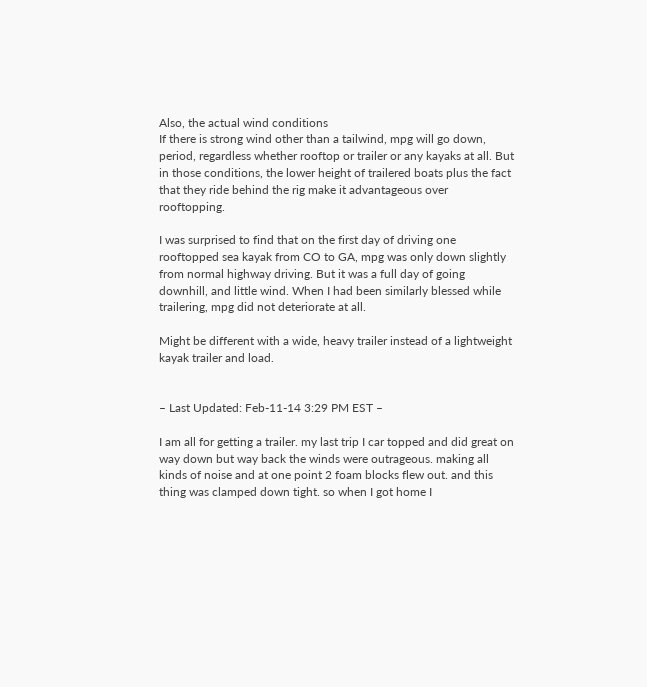Also, the actual wind conditions
If there is strong wind other than a tailwind, mpg will go down, period, regardless whether rooftop or trailer or any kayaks at all. But in those conditions, the lower height of trailered boats plus the fact that they ride behind the rig make it advantageous over rooftopping.

I was surprised to find that on the first day of driving one rooftopped sea kayak from CO to GA, mpg was only down slightly from normal highway driving. But it was a full day of going downhill, and little wind. When I had been similarly blessed while trailering, mpg did not deteriorate at all.

Might be different with a wide, heavy trailer instead of a lightweight kayak trailer and load.


– Last Updated: Feb-11-14 3:29 PM EST –

I am all for getting a trailer. my last trip I car topped and did great on way down but way back the winds were outrageous. making all kinds of noise and at one point 2 foam blocks flew out. and this thing was clamped down tight. so when I got home I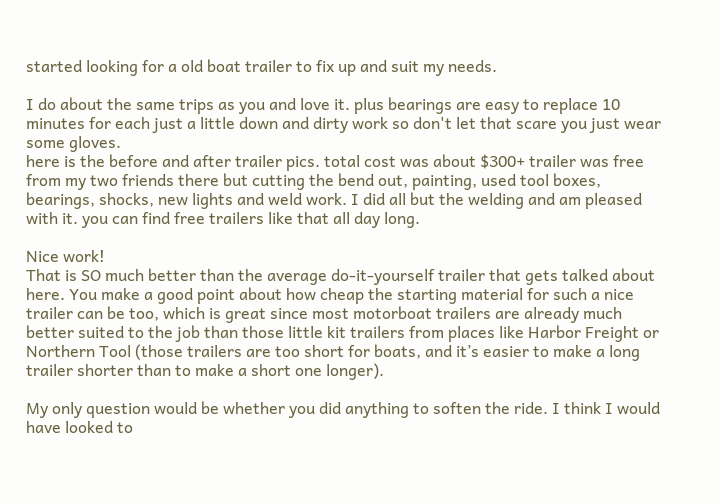started looking for a old boat trailer to fix up and suit my needs.

I do about the same trips as you and love it. plus bearings are easy to replace 10 minutes for each just a little down and dirty work so don't let that scare you just wear some gloves.
here is the before and after trailer pics. total cost was about $300+ trailer was free from my two friends there but cutting the bend out, painting, used tool boxes, bearings, shocks, new lights and weld work. I did all but the welding and am pleased with it. you can find free trailers like that all day long.

Nice work!
That is SO much better than the average do-it-yourself trailer that gets talked about here. You make a good point about how cheap the starting material for such a nice trailer can be too, which is great since most motorboat trailers are already much better suited to the job than those little kit trailers from places like Harbor Freight or Northern Tool (those trailers are too short for boats, and it’s easier to make a long trailer shorter than to make a short one longer).

My only question would be whether you did anything to soften the ride. I think I would have looked to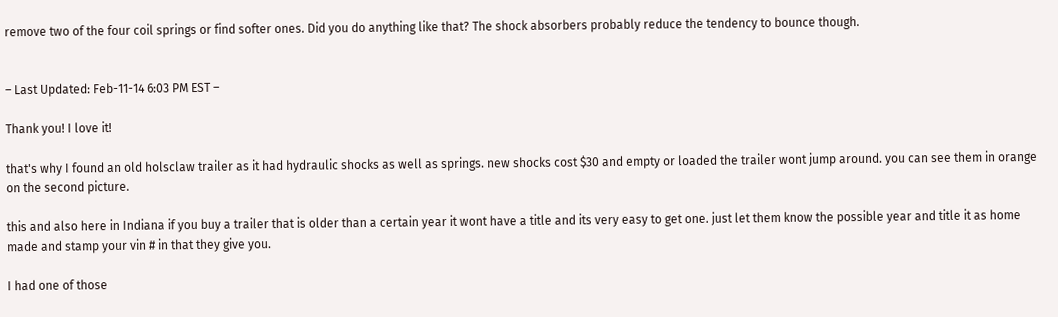remove two of the four coil springs or find softer ones. Did you do anything like that? The shock absorbers probably reduce the tendency to bounce though.


– Last Updated: Feb-11-14 6:03 PM EST –

Thank you! I love it!

that's why I found an old holsclaw trailer as it had hydraulic shocks as well as springs. new shocks cost $30 and empty or loaded the trailer wont jump around. you can see them in orange on the second picture.

this and also here in Indiana if you buy a trailer that is older than a certain year it wont have a title and its very easy to get one. just let them know the possible year and title it as home made and stamp your vin # in that they give you.

I had one of those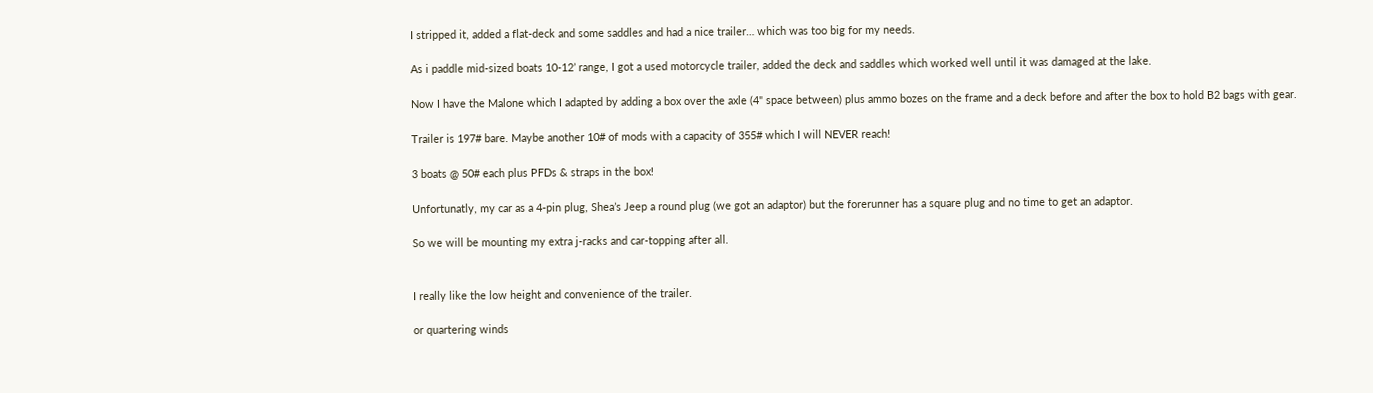I stripped it, added a flat-deck and some saddles and had a nice trailer… which was too big for my needs.

As i paddle mid-sized boats 10-12’ range, I got a used motorcycle trailer, added the deck and saddles which worked well until it was damaged at the lake.

Now I have the Malone which I adapted by adding a box over the axle (4" space between) plus ammo bozes on the frame and a deck before and after the box to hold B2 bags with gear.

Trailer is 197# bare. Maybe another 10# of mods with a capacity of 355# which I will NEVER reach!

3 boats @ 50# each plus PFDs & straps in the box!

Unfortunatly, my car as a 4-pin plug, Shea’s Jeep a round plug (we got an adaptor) but the forerunner has a square plug and no time to get an adaptor.

So we will be mounting my extra j-racks and car-topping after all.


I really like the low height and convenience of the trailer.

or quartering winds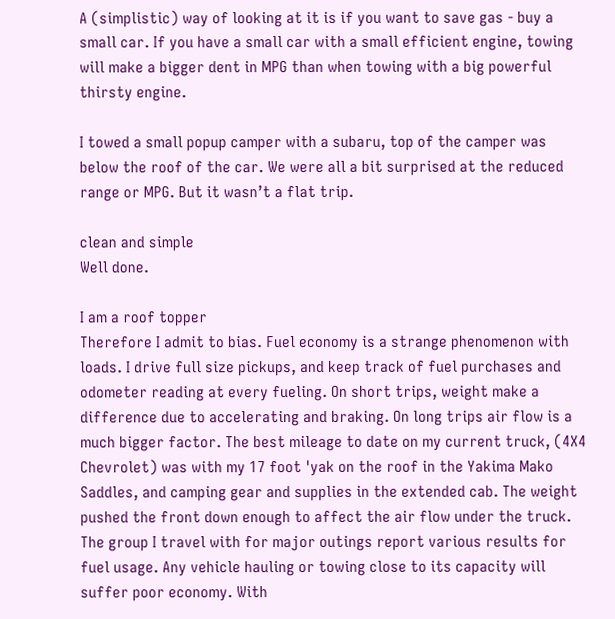A (simplistic) way of looking at it is if you want to save gas - buy a small car. If you have a small car with a small efficient engine, towing will make a bigger dent in MPG than when towing with a big powerful thirsty engine.

I towed a small popup camper with a subaru, top of the camper was below the roof of the car. We were all a bit surprised at the reduced range or MPG. But it wasn’t a flat trip.

clean and simple
Well done.

I am a roof topper
Therefore I admit to bias. Fuel economy is a strange phenomenon with loads. I drive full size pickups, and keep track of fuel purchases and odometer reading at every fueling. On short trips, weight make a difference due to accelerating and braking. On long trips air flow is a much bigger factor. The best mileage to date on my current truck, (4X4 Chevrolet) was with my 17 foot 'yak on the roof in the Yakima Mako Saddles, and camping gear and supplies in the extended cab. The weight pushed the front down enough to affect the air flow under the truck. The group I travel with for major outings report various results for fuel usage. Any vehicle hauling or towing close to its capacity will suffer poor economy. With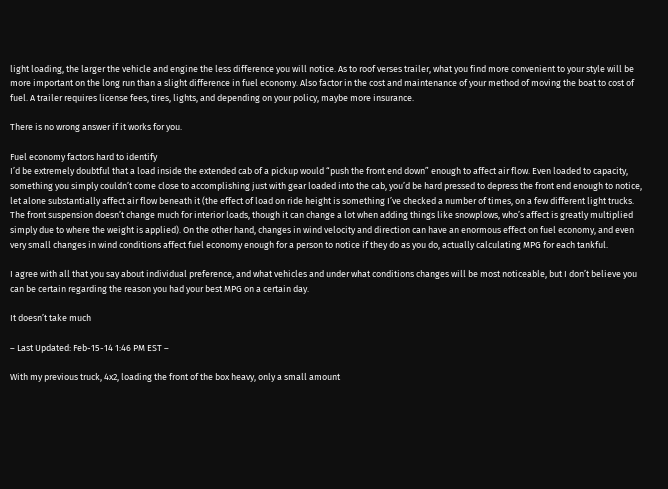light loading, the larger the vehicle and engine the less difference you will notice. As to roof verses trailer, what you find more convenient to your style will be more important on the long run than a slight difference in fuel economy. Also factor in the cost and maintenance of your method of moving the boat to cost of fuel. A trailer requires license fees, tires, lights, and depending on your policy, maybe more insurance.

There is no wrong answer if it works for you.

Fuel economy factors hard to identify
I’d be extremely doubtful that a load inside the extended cab of a pickup would “push the front end down” enough to affect air flow. Even loaded to capacity, something you simply couldn’t come close to accomplishing just with gear loaded into the cab, you’d be hard pressed to depress the front end enough to notice, let alone substantially affect air flow beneath it (the effect of load on ride height is something I’ve checked a number of times, on a few different light trucks. The front suspension doesn’t change much for interior loads, though it can change a lot when adding things like snowplows, who’s affect is greatly multiplied simply due to where the weight is applied). On the other hand, changes in wind velocity and direction can have an enormous effect on fuel economy, and even very small changes in wind conditions affect fuel economy enough for a person to notice if they do as you do, actually calculating MPG for each tankful.

I agree with all that you say about individual preference, and what vehicles and under what conditions changes will be most noticeable, but I don’t believe you can be certain regarding the reason you had your best MPG on a certain day.

It doesn’t take much

– Last Updated: Feb-15-14 1:46 PM EST –

With my previous truck, 4x2, loading the front of the box heavy, only a small amount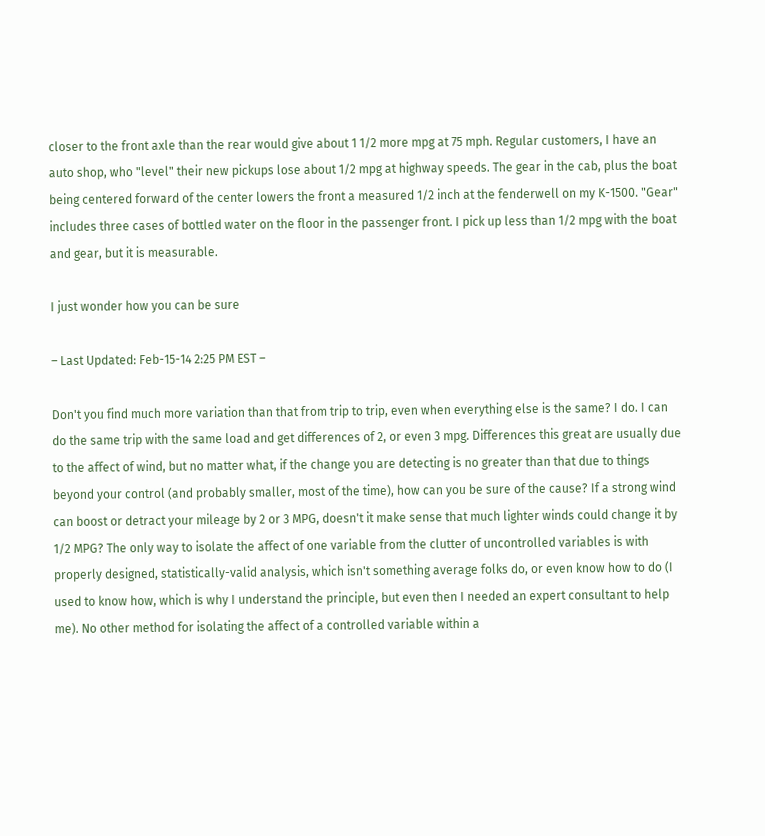closer to the front axle than the rear would give about 1 1/2 more mpg at 75 mph. Regular customers, I have an auto shop, who "level" their new pickups lose about 1/2 mpg at highway speeds. The gear in the cab, plus the boat being centered forward of the center lowers the front a measured 1/2 inch at the fenderwell on my K-1500. "Gear" includes three cases of bottled water on the floor in the passenger front. I pick up less than 1/2 mpg with the boat and gear, but it is measurable.

I just wonder how you can be sure

– Last Updated: Feb-15-14 2:25 PM EST –

Don't you find much more variation than that from trip to trip, even when everything else is the same? I do. I can do the same trip with the same load and get differences of 2, or even 3 mpg. Differences this great are usually due to the affect of wind, but no matter what, if the change you are detecting is no greater than that due to things beyond your control (and probably smaller, most of the time), how can you be sure of the cause? If a strong wind can boost or detract your mileage by 2 or 3 MPG, doesn't it make sense that much lighter winds could change it by 1/2 MPG? The only way to isolate the affect of one variable from the clutter of uncontrolled variables is with properly designed, statistically-valid analysis, which isn't something average folks do, or even know how to do (I used to know how, which is why I understand the principle, but even then I needed an expert consultant to help me). No other method for isolating the affect of a controlled variable within a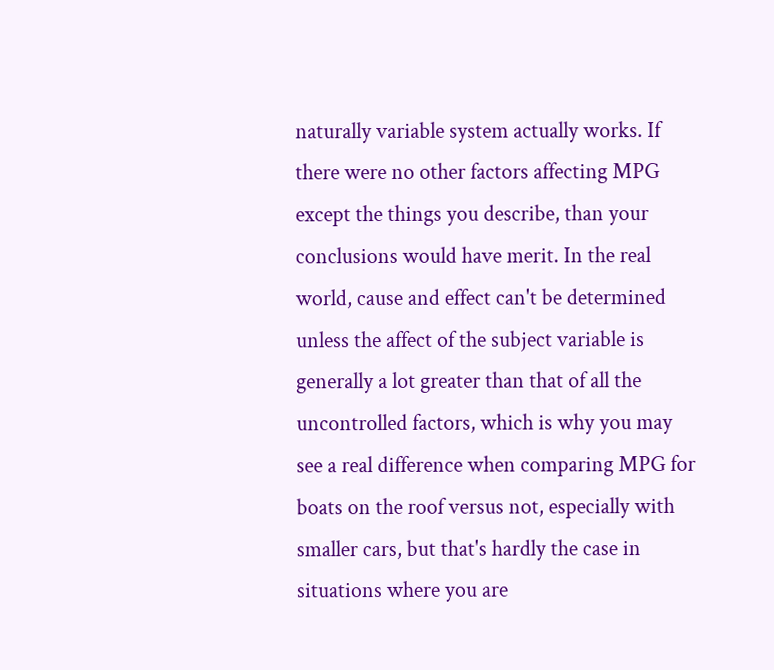naturally variable system actually works. If there were no other factors affecting MPG except the things you describe, than your conclusions would have merit. In the real world, cause and effect can't be determined unless the affect of the subject variable is generally a lot greater than that of all the uncontrolled factors, which is why you may see a real difference when comparing MPG for boats on the roof versus not, especially with smaller cars, but that's hardly the case in situations where you are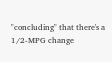"concluding" that there's a 1/2-MPG change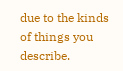due to the kinds of things you describe.